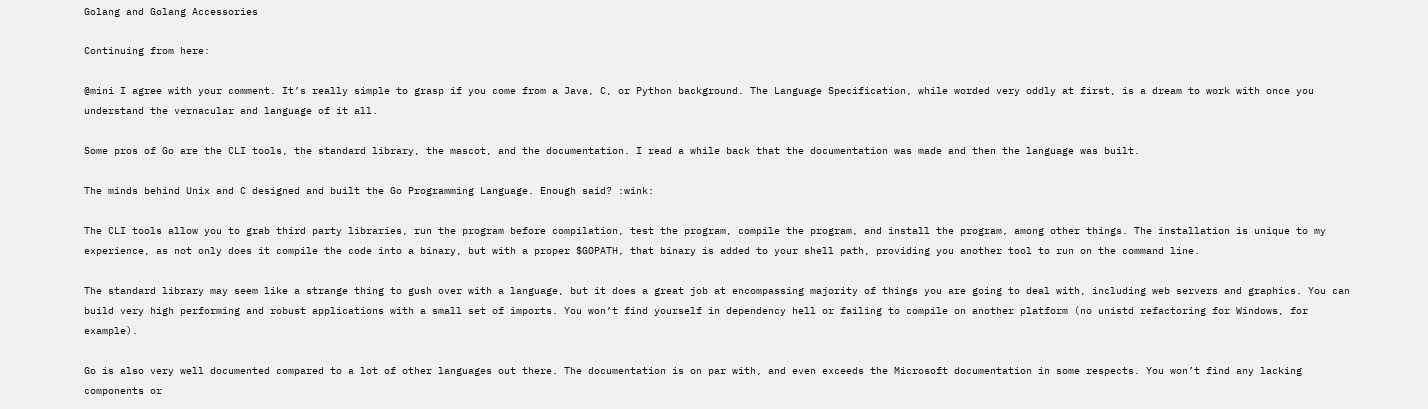Golang and Golang Accessories

Continuing from here:

@mini I agree with your comment. It’s really simple to grasp if you come from a Java, C, or Python background. The Language Specification, while worded very oddly at first, is a dream to work with once you understand the vernacular and language of it all.

Some pros of Go are the CLI tools, the standard library, the mascot, and the documentation. I read a while back that the documentation was made and then the language was built.

The minds behind Unix and C designed and built the Go Programming Language. Enough said? :wink:

The CLI tools allow you to grab third party libraries, run the program before compilation, test the program, compile the program, and install the program, among other things. The installation is unique to my experience, as not only does it compile the code into a binary, but with a proper $GOPATH, that binary is added to your shell path, providing you another tool to run on the command line.

The standard library may seem like a strange thing to gush over with a language, but it does a great job at encompassing majority of things you are going to deal with, including web servers and graphics. You can build very high performing and robust applications with a small set of imports. You won’t find yourself in dependency hell or failing to compile on another platform (no unistd refactoring for Windows, for example).

Go is also very well documented compared to a lot of other languages out there. The documentation is on par with, and even exceeds the Microsoft documentation in some respects. You won’t find any lacking components or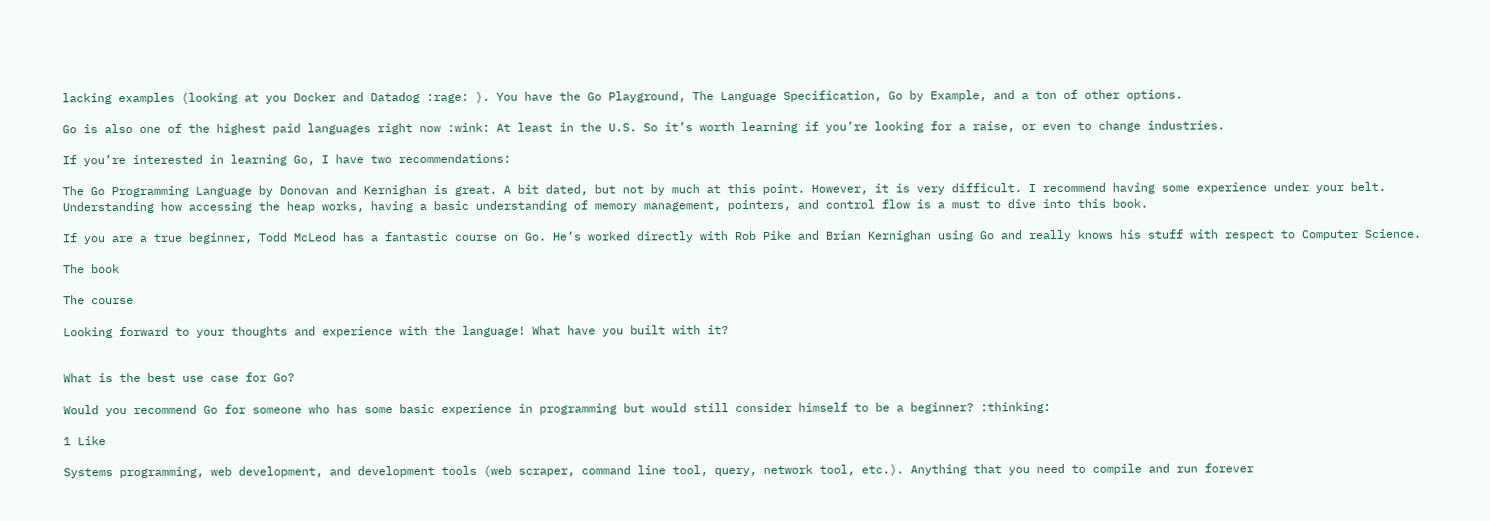lacking examples (looking at you Docker and Datadog :rage: ). You have the Go Playground, The Language Specification, Go by Example, and a ton of other options.

Go is also one of the highest paid languages right now :wink: At least in the U.S. So it’s worth learning if you’re looking for a raise, or even to change industries.

If you’re interested in learning Go, I have two recommendations:

The Go Programming Language by Donovan and Kernighan is great. A bit dated, but not by much at this point. However, it is very difficult. I recommend having some experience under your belt. Understanding how accessing the heap works, having a basic understanding of memory management, pointers, and control flow is a must to dive into this book.

If you are a true beginner, Todd McLeod has a fantastic course on Go. He’s worked directly with Rob Pike and Brian Kernighan using Go and really knows his stuff with respect to Computer Science.

The book

The course

Looking forward to your thoughts and experience with the language! What have you built with it?


What is the best use case for Go?

Would you recommend Go for someone who has some basic experience in programming but would still consider himself to be a beginner? :thinking:

1 Like

Systems programming, web development, and development tools (web scraper, command line tool, query, network tool, etc.). Anything that you need to compile and run forever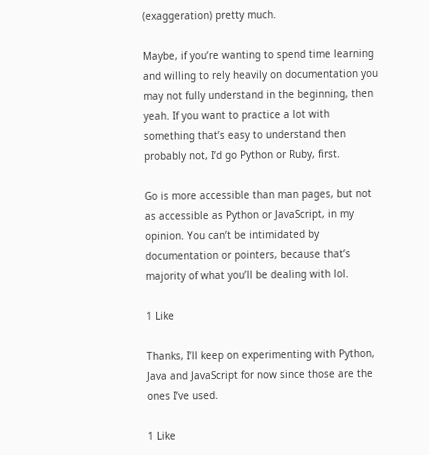(exaggeration) pretty much.

Maybe, if you’re wanting to spend time learning and willing to rely heavily on documentation you may not fully understand in the beginning, then yeah. If you want to practice a lot with something that’s easy to understand then probably not, I’d go Python or Ruby, first.

Go is more accessible than man pages, but not as accessible as Python or JavaScript, in my opinion. You can’t be intimidated by documentation or pointers, because that’s majority of what you’ll be dealing with lol.

1 Like

Thanks, I’ll keep on experimenting with Python, Java and JavaScript for now since those are the ones I’ve used.

1 Like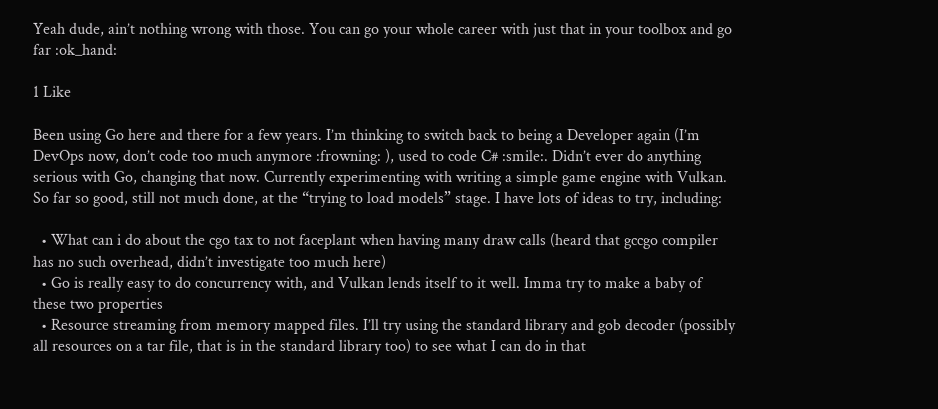Yeah dude, ain’t nothing wrong with those. You can go your whole career with just that in your toolbox and go far :ok_hand:

1 Like

Been using Go here and there for a few years. I’m thinking to switch back to being a Developer again (I’m DevOps now, don’t code too much anymore :frowning: ), used to code C# :smile:. Didn’t ever do anything serious with Go, changing that now. Currently experimenting with writing a simple game engine with Vulkan. So far so good, still not much done, at the “trying to load models” stage. I have lots of ideas to try, including:

  • What can i do about the cgo tax to not faceplant when having many draw calls (heard that gccgo compiler has no such overhead, didn’t investigate too much here)
  • Go is really easy to do concurrency with, and Vulkan lends itself to it well. Imma try to make a baby of these two properties
  • Resource streaming from memory mapped files. I’ll try using the standard library and gob decoder (possibly all resources on a tar file, that is in the standard library too) to see what I can do in that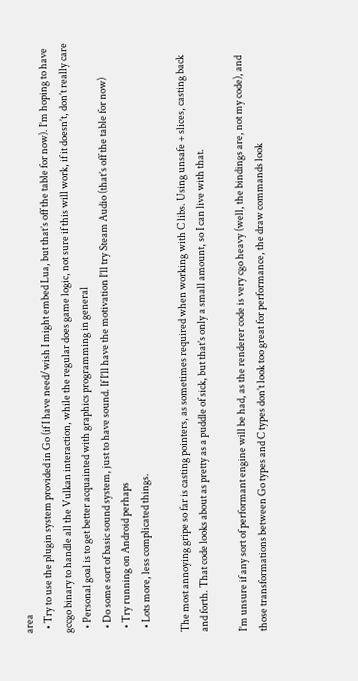area
  • Try to use the plugin system provided in Go (if I have need/wish I might embed Lua, but that’s off the table for now). I’m hoping to have gccgo binary to handle all the Vulkan interaction, while the regular does game logic, not sure if this will work, if it doesn’t, don’t really care
  • Personal goal is to get better acquainted with graphics programming in general
  • Do some sort of basic sound system, just to have sound. If I’ll have the motivation I’ll try Steam Audio (that’s off the table for now)
  • Try running on Android perhaps
  • Lots more, less complicated things.

The most annoying gripe so far is casting pointers, as sometimes required when working with C libs. Using unsafe + slices, casting back and forth. That code looks about as pretty as a puddle of sick, but that’s only a small amount, so I can live with that.

I’m unsure if any sort of performant engine will be had, as the renderer code is very cgo heavy (well, the bindings are, not my code), and those transformations between Go types and C types don’t look too great for performance, the draw commands look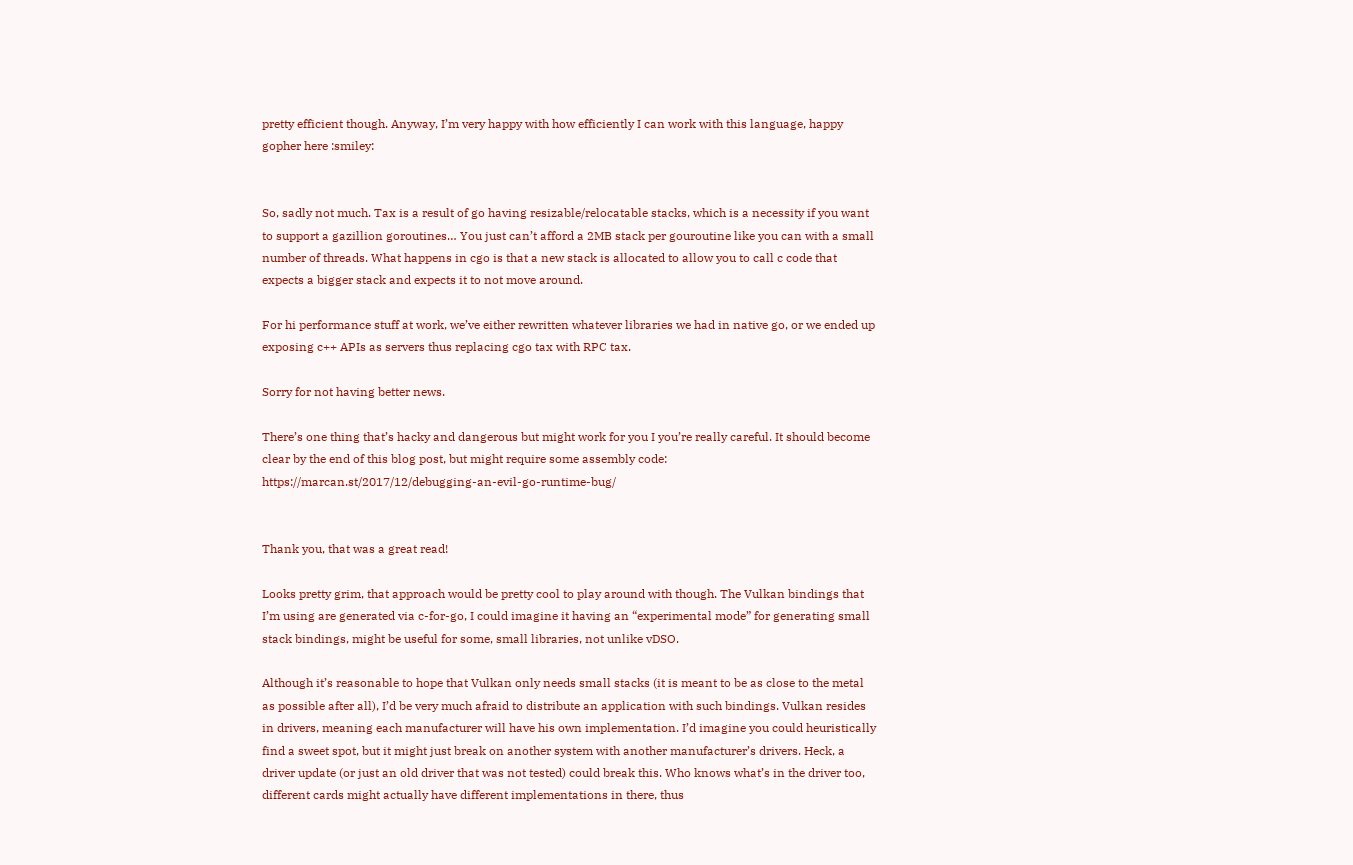pretty efficient though. Anyway, I’m very happy with how efficiently I can work with this language, happy gopher here :smiley:


So, sadly not much. Tax is a result of go having resizable/relocatable stacks, which is a necessity if you want to support a gazillion goroutines… You just can’t afford a 2MB stack per gouroutine like you can with a small number of threads. What happens in cgo is that a new stack is allocated to allow you to call c code that expects a bigger stack and expects it to not move around.

For hi performance stuff at work, we’ve either rewritten whatever libraries we had in native go, or we ended up exposing c++ APIs as servers thus replacing cgo tax with RPC tax.

Sorry for not having better news.

There’s one thing that’s hacky and dangerous but might work for you I you’re really careful. It should become clear by the end of this blog post, but might require some assembly code: https://marcan.st/2017/12/debugging-an-evil-go-runtime-bug/


Thank you, that was a great read!

Looks pretty grim, that approach would be pretty cool to play around with though. The Vulkan bindings that I’m using are generated via c-for-go, I could imagine it having an “experimental mode” for generating small stack bindings, might be useful for some, small libraries, not unlike vDSO.

Although it’s reasonable to hope that Vulkan only needs small stacks (it is meant to be as close to the metal as possible after all), I’d be very much afraid to distribute an application with such bindings. Vulkan resides in drivers, meaning each manufacturer will have his own implementation. I’d imagine you could heuristically find a sweet spot, but it might just break on another system with another manufacturer’s drivers. Heck, a driver update (or just an old driver that was not tested) could break this. Who knows what’s in the driver too, different cards might actually have different implementations in there, thus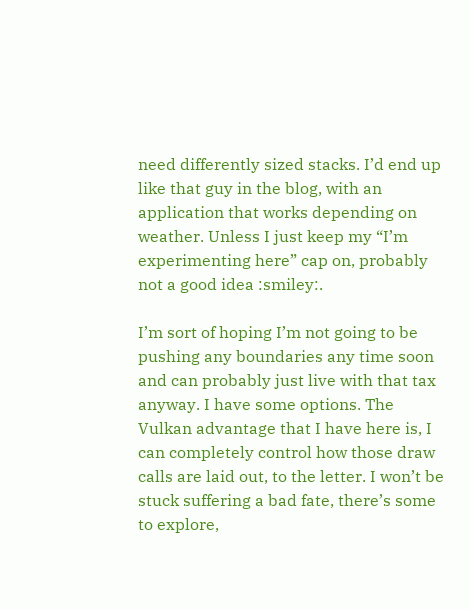need differently sized stacks. I’d end up like that guy in the blog, with an application that works depending on weather. Unless I just keep my “I’m experimenting here” cap on, probably not a good idea :smiley:.

I’m sort of hoping I’m not going to be pushing any boundaries any time soon and can probably just live with that tax anyway. I have some options. The Vulkan advantage that I have here is, I can completely control how those draw calls are laid out, to the letter. I won’t be stuck suffering a bad fate, there’s some to explore,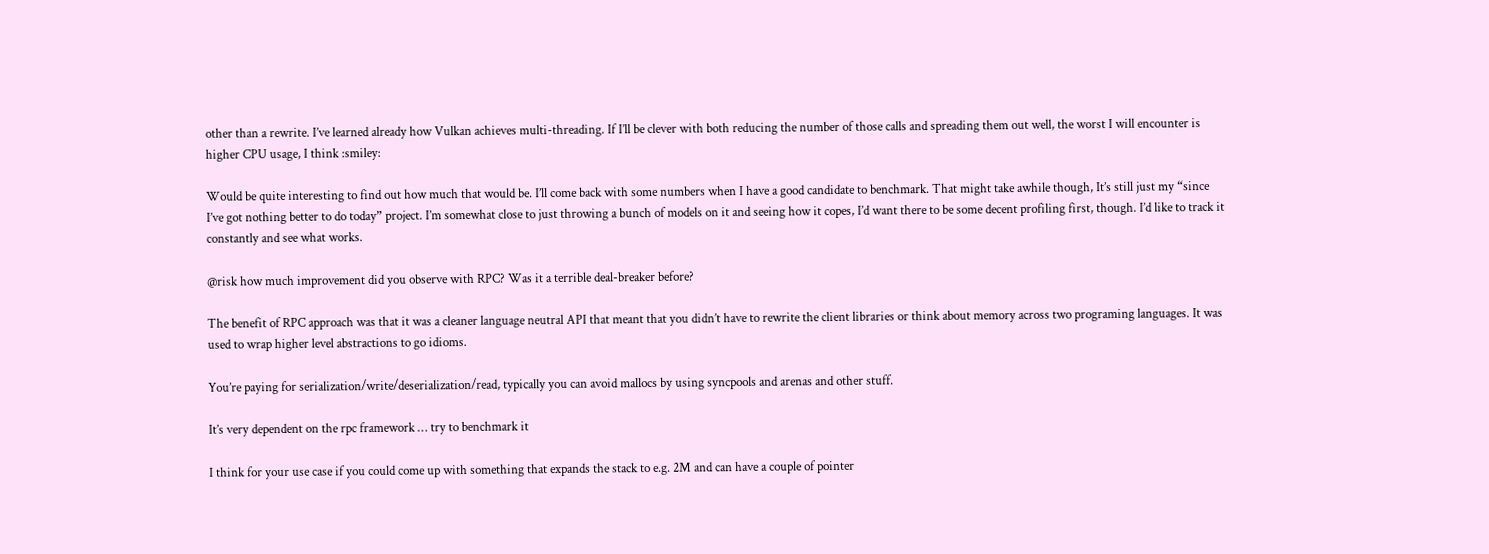other than a rewrite. I’ve learned already how Vulkan achieves multi-threading. If I’ll be clever with both reducing the number of those calls and spreading them out well, the worst I will encounter is higher CPU usage, I think :smiley:

Would be quite interesting to find out how much that would be. I’ll come back with some numbers when I have a good candidate to benchmark. That might take awhile though, It’s still just my “since I’ve got nothing better to do today” project. I’m somewhat close to just throwing a bunch of models on it and seeing how it copes, I’d want there to be some decent profiling first, though. I’d like to track it constantly and see what works.

@risk how much improvement did you observe with RPC? Was it a terrible deal-breaker before?

The benefit of RPC approach was that it was a cleaner language neutral API that meant that you didn’t have to rewrite the client libraries or think about memory across two programing languages. It was used to wrap higher level abstractions to go idioms.

You’re paying for serialization/write/deserialization/read, typically you can avoid mallocs by using syncpools and arenas and other stuff.

It’s very dependent on the rpc framework … try to benchmark it

I think for your use case if you could come up with something that expands the stack to e.g. 2M and can have a couple of pointer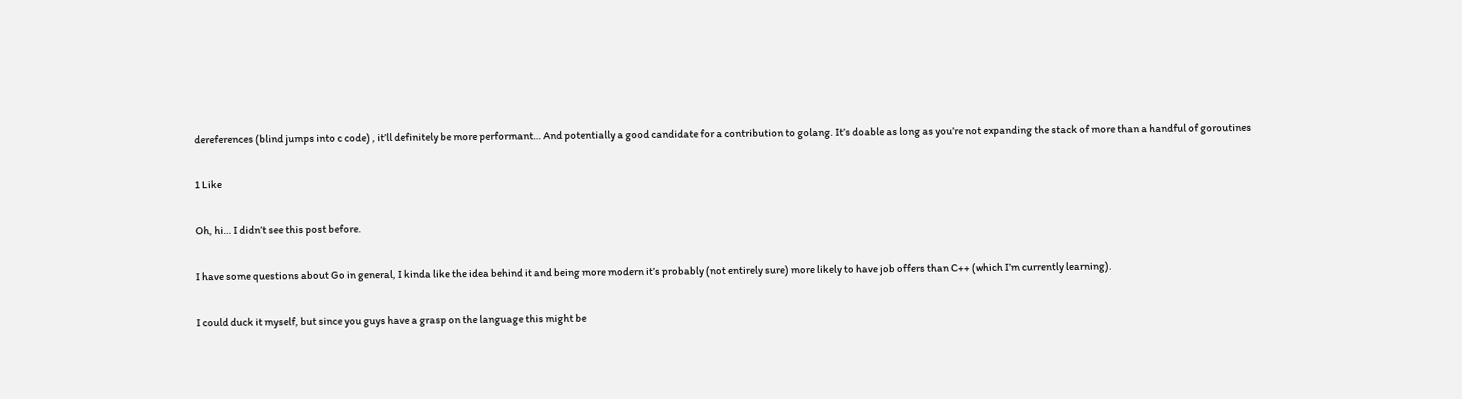dereferences (blind jumps into c code) , it’ll definitely be more performant… And potentially a good candidate for a contribution to golang. It’s doable as long as you’re not expanding the stack of more than a handful of goroutines

1 Like

Oh, hi… I didn’t see this post before.

I have some questions about Go in general, I kinda like the idea behind it and being more modern it’s probably (not entirely sure) more likely to have job offers than C++ (which I’m currently learning).

I could duck it myself, but since you guys have a grasp on the language this might be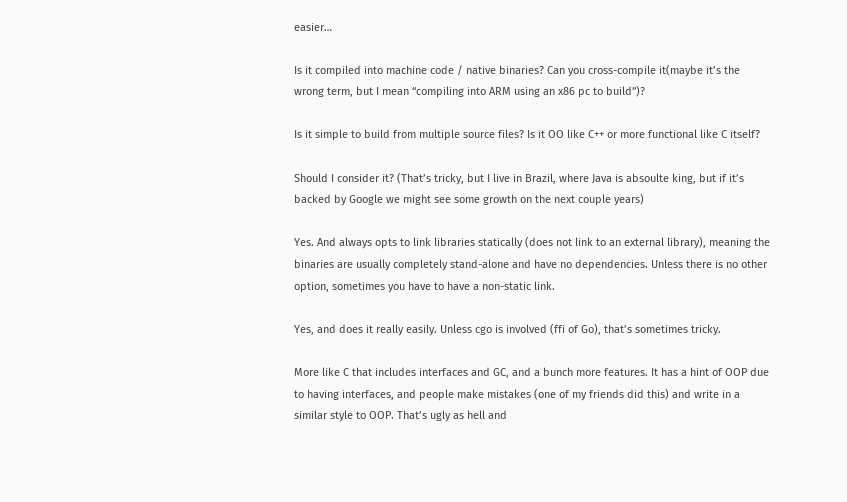easier…

Is it compiled into machine code / native binaries? Can you cross-compile it(maybe it’s the wrong term, but I mean “compiling into ARM using an x86 pc to build”)?

Is it simple to build from multiple source files? Is it OO like C++ or more functional like C itself?

Should I consider it? (That’s tricky, but I live in Brazil, where Java is absoulte king, but if it’s backed by Google we might see some growth on the next couple years)

Yes. And always opts to link libraries statically (does not link to an external library), meaning the binaries are usually completely stand-alone and have no dependencies. Unless there is no other option, sometimes you have to have a non-static link.

Yes, and does it really easily. Unless cgo is involved (ffi of Go), that’s sometimes tricky.

More like C that includes interfaces and GC, and a bunch more features. It has a hint of OOP due to having interfaces, and people make mistakes (one of my friends did this) and write in a similar style to OOP. That’s ugly as hell and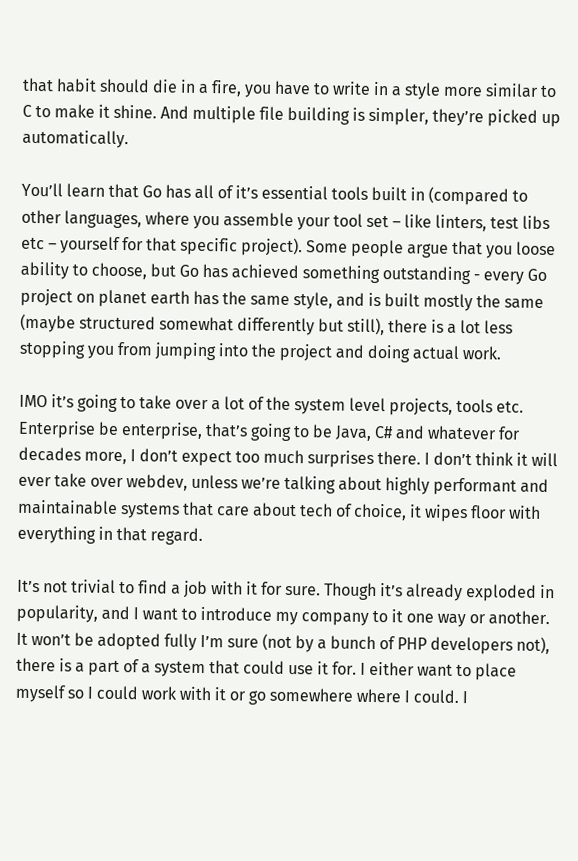that habit should die in a fire, you have to write in a style more similar to C to make it shine. And multiple file building is simpler, they’re picked up automatically.

You’ll learn that Go has all of it’s essential tools built in (compared to other languages, where you assemble your tool set – like linters, test libs etc – yourself for that specific project). Some people argue that you loose ability to choose, but Go has achieved something outstanding - every Go project on planet earth has the same style, and is built mostly the same (maybe structured somewhat differently but still), there is a lot less stopping you from jumping into the project and doing actual work.

IMO it’s going to take over a lot of the system level projects, tools etc. Enterprise be enterprise, that’s going to be Java, C# and whatever for decades more, I don’t expect too much surprises there. I don’t think it will ever take over webdev, unless we’re talking about highly performant and maintainable systems that care about tech of choice, it wipes floor with everything in that regard.

It’s not trivial to find a job with it for sure. Though it’s already exploded in popularity, and I want to introduce my company to it one way or another. It won’t be adopted fully I’m sure (not by a bunch of PHP developers not), there is a part of a system that could use it for. I either want to place myself so I could work with it or go somewhere where I could. I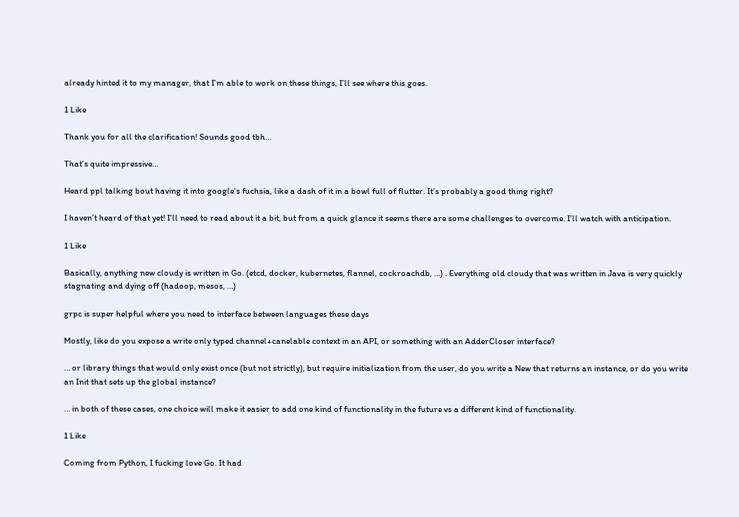already hinted it to my manager, that I’m able to work on these things, I’ll see where this goes.

1 Like

Thank you for all the clarification! Sounds good tbh…

That’s quite impressive…

Heard ppl talking bout having it into google’s fuchsia, like a dash of it in a bowl full of flutter. It’s probably a good thing right?

I haven’t heard of that yet! I’ll need to read about it a bit, but from a quick glance it seems there are some challenges to overcome. I’ll watch with anticipation.

1 Like

Basically, anything new cloudy is written in Go. (etcd, docker, kubernetes, flannel, cockroachdb, …) . Everything old cloudy that was written in Java is very quickly stagnating and dying off (hadoop, mesos, …)

grpc is super helpful where you need to interface between languages these days

Mostly, like do you expose a write only typed channel+canelable context in an API, or something with an AdderCloser interface?

… or library things that would only exist once (but not strictly), but require initialization from the user, do you write a New that returns an instance, or do you write an Init that sets up the global instance?

… in both of these cases, one choice will make it easier to add one kind of functionality in the future vs a different kind of functionality.

1 Like

Coming from Python, I fucking love Go. It had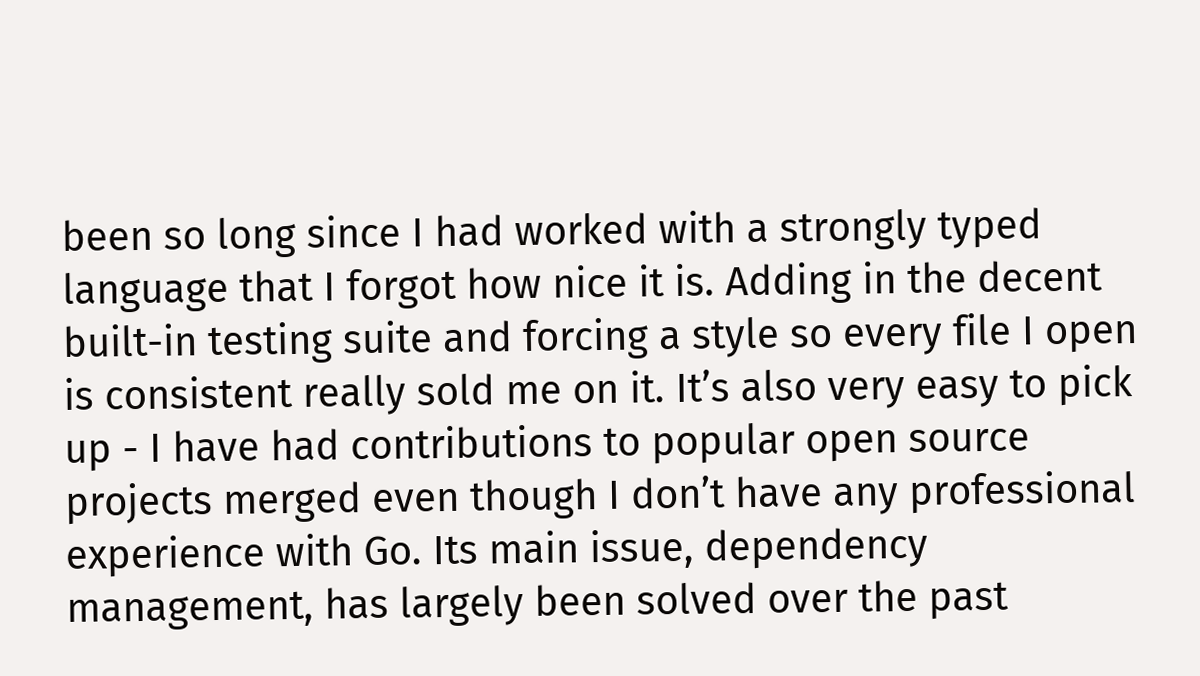been so long since I had worked with a strongly typed language that I forgot how nice it is. Adding in the decent built-in testing suite and forcing a style so every file I open is consistent really sold me on it. It’s also very easy to pick up - I have had contributions to popular open source projects merged even though I don’t have any professional experience with Go. Its main issue, dependency management, has largely been solved over the past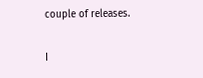couple of releases.

I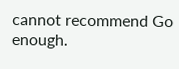cannot recommend Go enough.